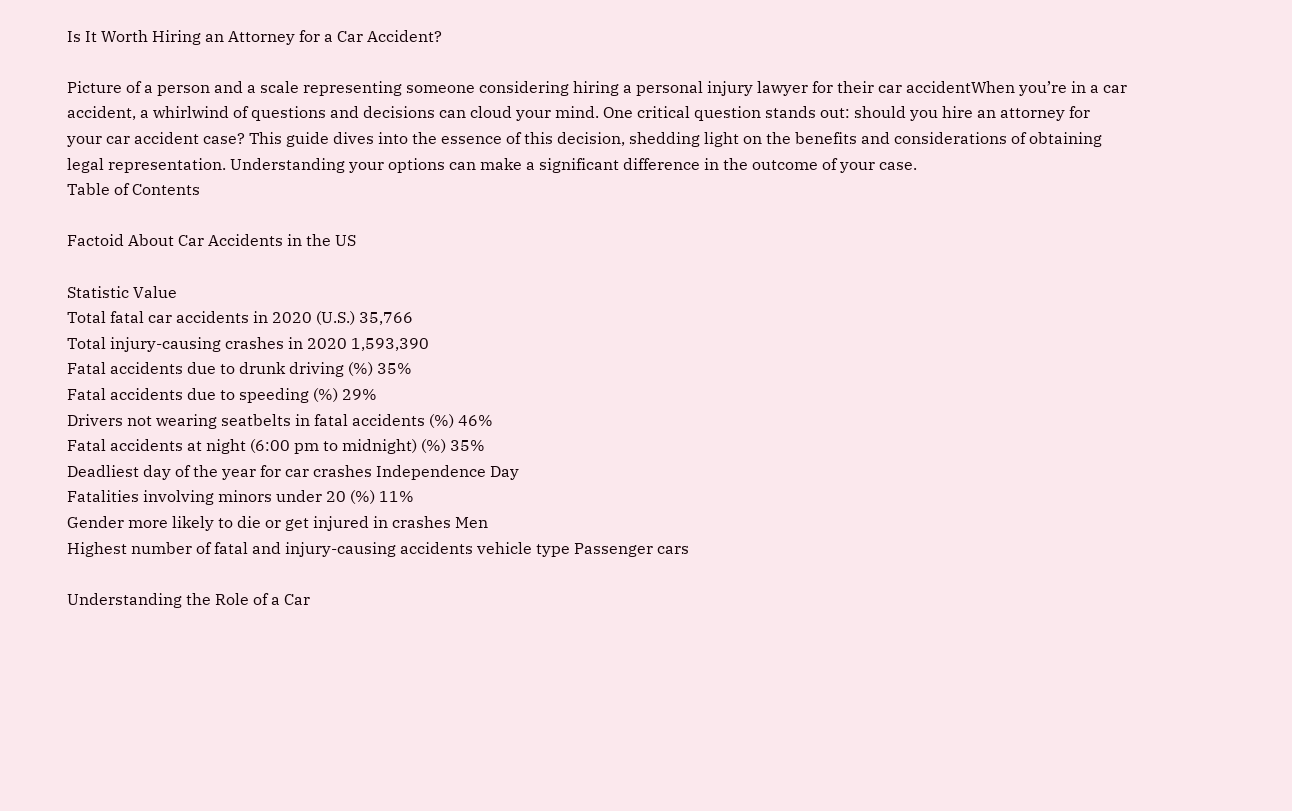Is It Worth Hiring an Attorney for a Car Accident?

Picture of a person and a scale representing someone considering hiring a personal injury lawyer for their car accidentWhen you’re in a car accident, a whirlwind of questions and decisions can cloud your mind. One critical question stands out: should you hire an attorney for your car accident case? This guide dives into the essence of this decision, shedding light on the benefits and considerations of obtaining legal representation. Understanding your options can make a significant difference in the outcome of your case.
Table of Contents

Factoid About Car Accidents in the US

Statistic Value
Total fatal car accidents in 2020 (U.S.) 35,766
Total injury-causing crashes in 2020 1,593,390
Fatal accidents due to drunk driving (%) 35%
Fatal accidents due to speeding (%) 29%
Drivers not wearing seatbelts in fatal accidents (%) 46%
Fatal accidents at night (6:00 pm to midnight) (%) 35%
Deadliest day of the year for car crashes Independence Day
Fatalities involving minors under 20 (%) 11%
Gender more likely to die or get injured in crashes Men
Highest number of fatal and injury-causing accidents vehicle type Passenger cars

Understanding the Role of a Car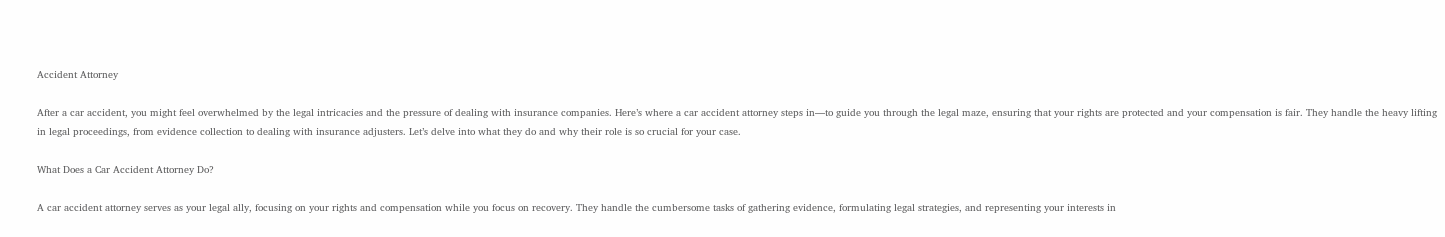Accident Attorney

After a car accident, you might feel overwhelmed by the legal intricacies and the pressure of dealing with insurance companies. Here’s where a car accident attorney steps in—to guide you through the legal maze, ensuring that your rights are protected and your compensation is fair. They handle the heavy lifting in legal proceedings, from evidence collection to dealing with insurance adjusters. Let’s delve into what they do and why their role is so crucial for your case.

What Does a Car Accident Attorney Do?

A car accident attorney serves as your legal ally, focusing on your rights and compensation while you focus on recovery. They handle the cumbersome tasks of gathering evidence, formulating legal strategies, and representing your interests in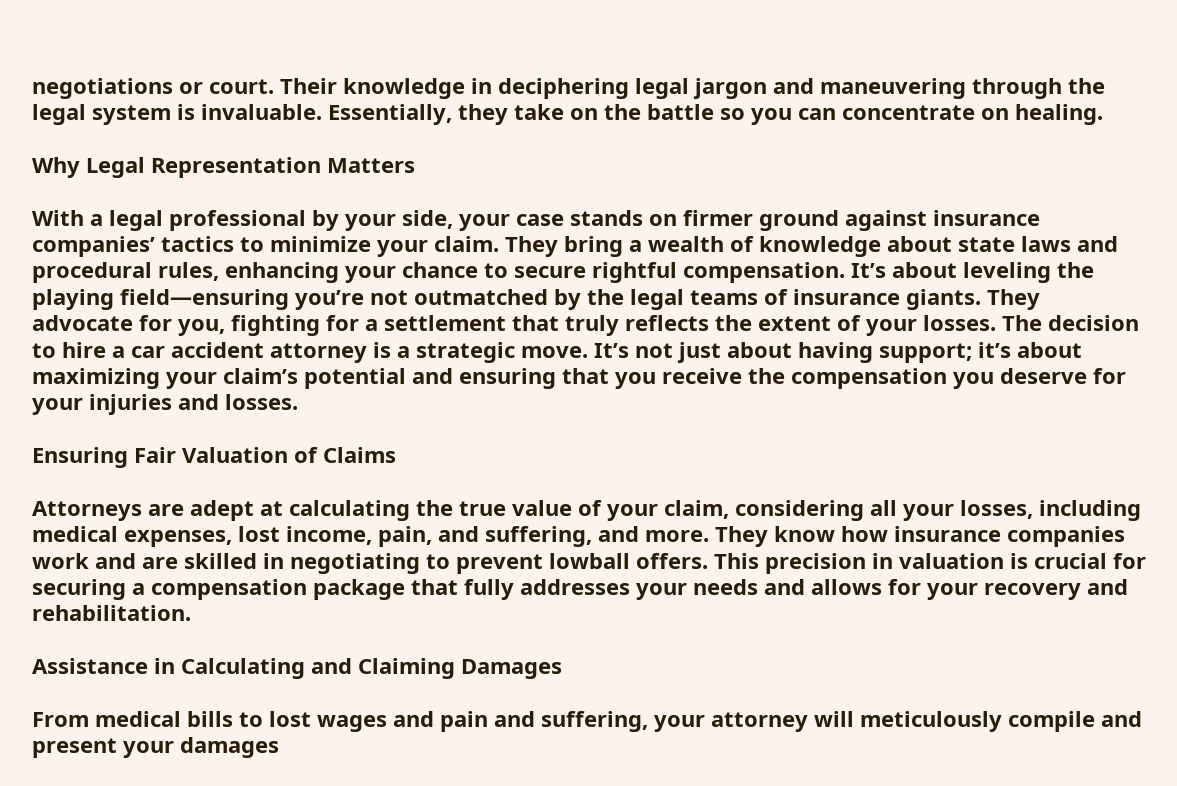negotiations or court. Their knowledge in deciphering legal jargon and maneuvering through the legal system is invaluable. Essentially, they take on the battle so you can concentrate on healing.

Why Legal Representation Matters

With a legal professional by your side, your case stands on firmer ground against insurance companies’ tactics to minimize your claim. They bring a wealth of knowledge about state laws and procedural rules, enhancing your chance to secure rightful compensation. It’s about leveling the playing field—ensuring you’re not outmatched by the legal teams of insurance giants. They advocate for you, fighting for a settlement that truly reflects the extent of your losses. The decision to hire a car accident attorney is a strategic move. It’s not just about having support; it’s about maximizing your claim’s potential and ensuring that you receive the compensation you deserve for your injuries and losses.

Ensuring Fair Valuation of Claims

Attorneys are adept at calculating the true value of your claim, considering all your losses, including medical expenses, lost income, pain, and suffering, and more. They know how insurance companies work and are skilled in negotiating to prevent lowball offers. This precision in valuation is crucial for securing a compensation package that fully addresses your needs and allows for your recovery and rehabilitation.

Assistance in Calculating and Claiming Damages

From medical bills to lost wages and pain and suffering, your attorney will meticulously compile and present your damages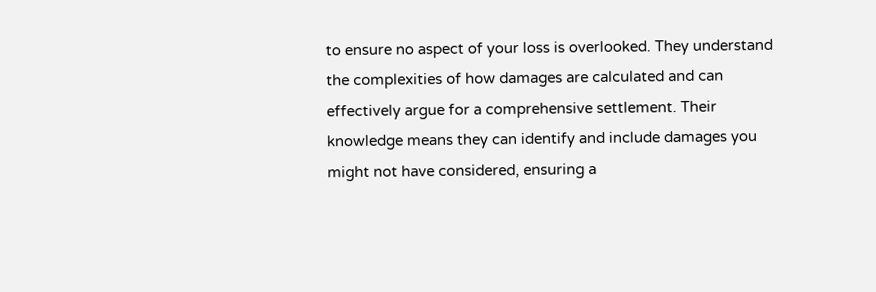to ensure no aspect of your loss is overlooked. They understand the complexities of how damages are calculated and can effectively argue for a comprehensive settlement. Their knowledge means they can identify and include damages you might not have considered, ensuring a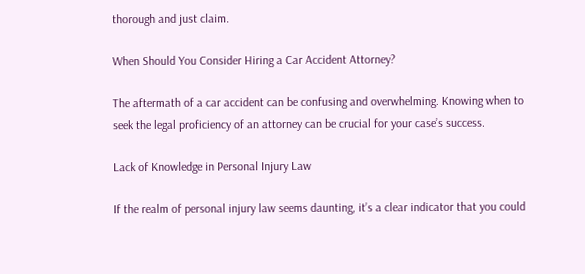thorough and just claim.

When Should You Consider Hiring a Car Accident Attorney?

The aftermath of a car accident can be confusing and overwhelming. Knowing when to seek the legal proficiency of an attorney can be crucial for your case’s success.

Lack of Knowledge in Personal Injury Law

If the realm of personal injury law seems daunting, it’s a clear indicator that you could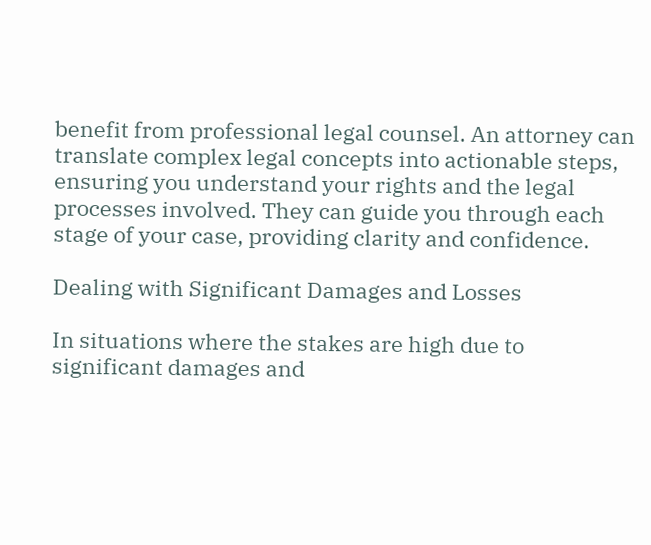benefit from professional legal counsel. An attorney can translate complex legal concepts into actionable steps, ensuring you understand your rights and the legal processes involved. They can guide you through each stage of your case, providing clarity and confidence.

Dealing with Significant Damages and Losses

In situations where the stakes are high due to significant damages and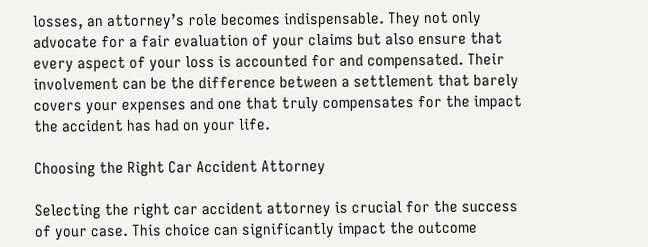losses, an attorney’s role becomes indispensable. They not only advocate for a fair evaluation of your claims but also ensure that every aspect of your loss is accounted for and compensated. Their involvement can be the difference between a settlement that barely covers your expenses and one that truly compensates for the impact the accident has had on your life.

Choosing the Right Car Accident Attorney

Selecting the right car accident attorney is crucial for the success of your case. This choice can significantly impact the outcome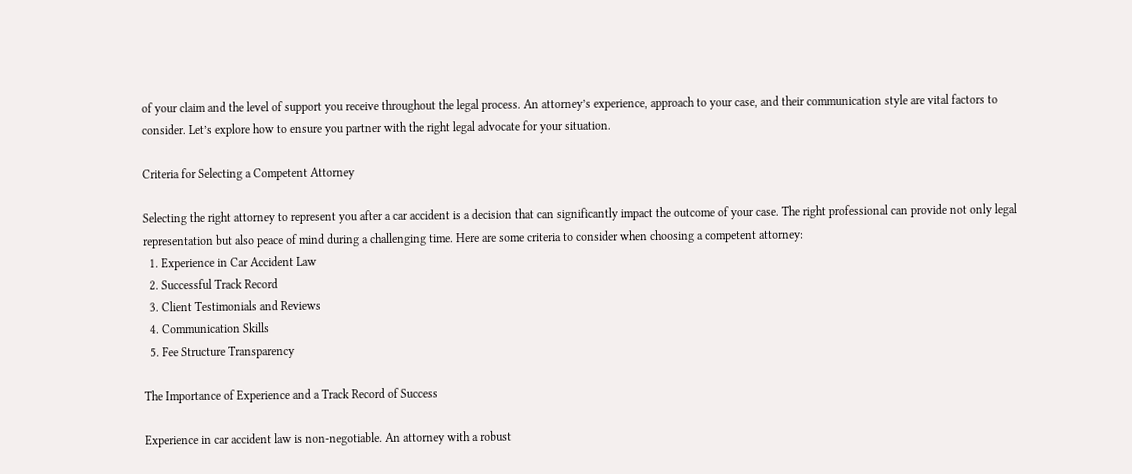of your claim and the level of support you receive throughout the legal process. An attorney’s experience, approach to your case, and their communication style are vital factors to consider. Let’s explore how to ensure you partner with the right legal advocate for your situation.

Criteria for Selecting a Competent Attorney

Selecting the right attorney to represent you after a car accident is a decision that can significantly impact the outcome of your case. The right professional can provide not only legal representation but also peace of mind during a challenging time. Here are some criteria to consider when choosing a competent attorney:
  1. Experience in Car Accident Law
  2. Successful Track Record
  3. Client Testimonials and Reviews
  4. Communication Skills
  5. Fee Structure Transparency

The Importance of Experience and a Track Record of Success

Experience in car accident law is non-negotiable. An attorney with a robust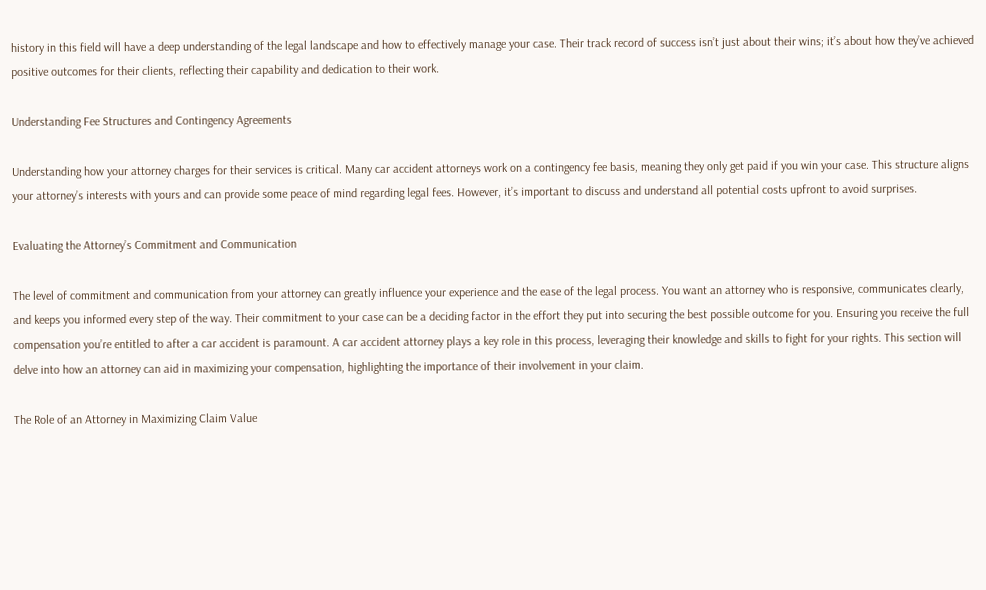history in this field will have a deep understanding of the legal landscape and how to effectively manage your case. Their track record of success isn’t just about their wins; it’s about how they’ve achieved positive outcomes for their clients, reflecting their capability and dedication to their work.

Understanding Fee Structures and Contingency Agreements

Understanding how your attorney charges for their services is critical. Many car accident attorneys work on a contingency fee basis, meaning they only get paid if you win your case. This structure aligns your attorney’s interests with yours and can provide some peace of mind regarding legal fees. However, it’s important to discuss and understand all potential costs upfront to avoid surprises.

Evaluating the Attorney’s Commitment and Communication

The level of commitment and communication from your attorney can greatly influence your experience and the ease of the legal process. You want an attorney who is responsive, communicates clearly, and keeps you informed every step of the way. Their commitment to your case can be a deciding factor in the effort they put into securing the best possible outcome for you. Ensuring you receive the full compensation you’re entitled to after a car accident is paramount. A car accident attorney plays a key role in this process, leveraging their knowledge and skills to fight for your rights. This section will delve into how an attorney can aid in maximizing your compensation, highlighting the importance of their involvement in your claim.

The Role of an Attorney in Maximizing Claim Value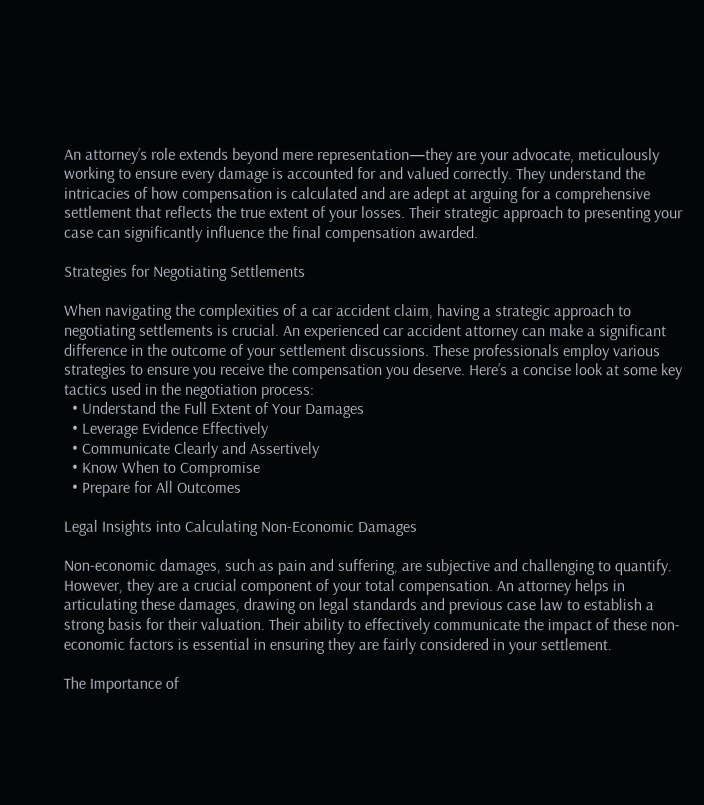An attorney’s role extends beyond mere representation—they are your advocate, meticulously working to ensure every damage is accounted for and valued correctly. They understand the intricacies of how compensation is calculated and are adept at arguing for a comprehensive settlement that reflects the true extent of your losses. Their strategic approach to presenting your case can significantly influence the final compensation awarded.

Strategies for Negotiating Settlements

When navigating the complexities of a car accident claim, having a strategic approach to negotiating settlements is crucial. An experienced car accident attorney can make a significant difference in the outcome of your settlement discussions. These professionals employ various strategies to ensure you receive the compensation you deserve. Here’s a concise look at some key tactics used in the negotiation process:
  • Understand the Full Extent of Your Damages
  • Leverage Evidence Effectively
  • Communicate Clearly and Assertively
  • Know When to Compromise
  • Prepare for All Outcomes

Legal Insights into Calculating Non-Economic Damages

Non-economic damages, such as pain and suffering, are subjective and challenging to quantify. However, they are a crucial component of your total compensation. An attorney helps in articulating these damages, drawing on legal standards and previous case law to establish a strong basis for their valuation. Their ability to effectively communicate the impact of these non-economic factors is essential in ensuring they are fairly considered in your settlement.

The Importance of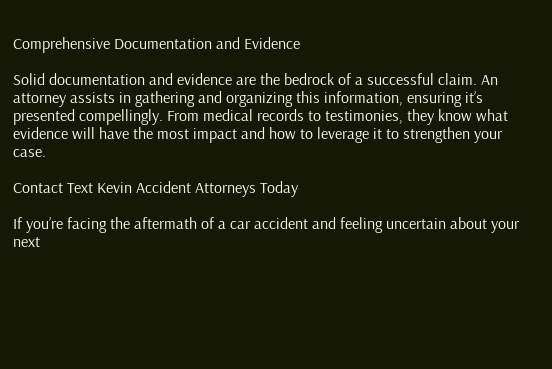Comprehensive Documentation and Evidence

Solid documentation and evidence are the bedrock of a successful claim. An attorney assists in gathering and organizing this information, ensuring it’s presented compellingly. From medical records to testimonies, they know what evidence will have the most impact and how to leverage it to strengthen your case.

Contact Text Kevin Accident Attorneys Today

If you’re facing the aftermath of a car accident and feeling uncertain about your next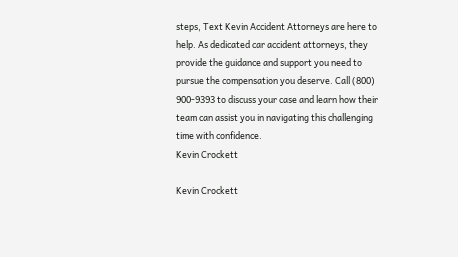steps, Text Kevin Accident Attorneys are here to help. As dedicated car accident attorneys, they provide the guidance and support you need to pursue the compensation you deserve. Call (800) 900-9393 to discuss your case and learn how their team can assist you in navigating this challenging time with confidence.
Kevin Crockett

Kevin Crockett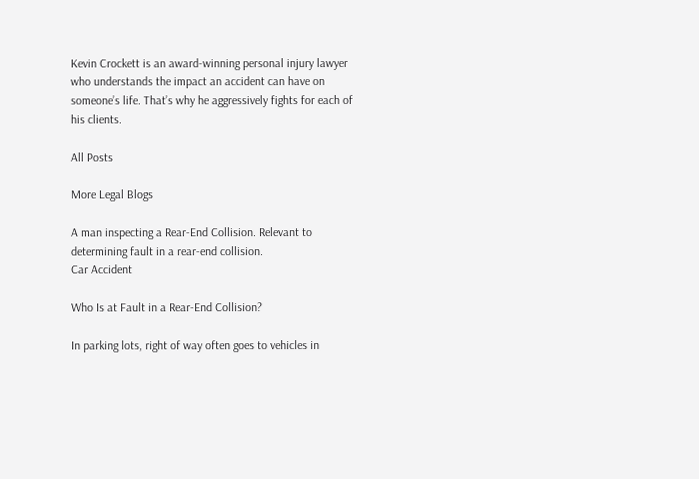Kevin Crockett is an award-winning personal injury lawyer who understands the impact an accident can have on someone’s life. That’s why he aggressively fights for each of his clients.

All Posts

More Legal Blogs

A man inspecting a Rear-End Collision. Relevant to determining fault in a rear-end collision.
Car Accident

Who Is at Fault in a Rear-End Collision?

In parking lots, right of way often goes to vehicles in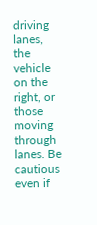driving lanes, the vehicle on the right, or those moving through lanes. Be cautious even if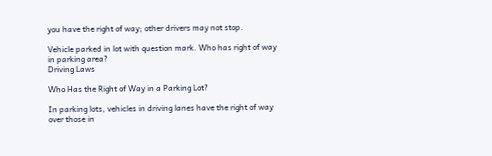you have the right of way; other drivers may not stop.

Vehicle parked in lot with question mark. Who has right of way in parking area?
Driving Laws

Who Has the Right of Way in a Parking Lot?

In parking lots, vehicles in driving lanes have the right of way over those in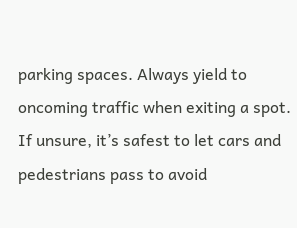parking spaces. Always yield to oncoming traffic when exiting a spot. If unsure, it’s safest to let cars and pedestrians pass to avoid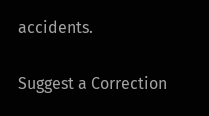accidents.

Suggest a Correction